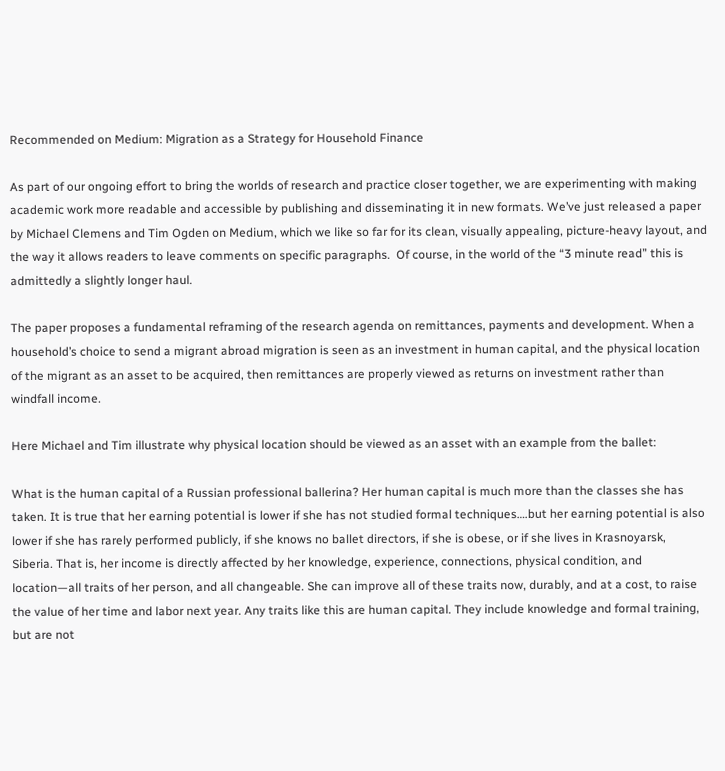Recommended on Medium: Migration as a Strategy for Household Finance

As part of our ongoing effort to bring the worlds of research and practice closer together, we are experimenting with making academic work more readable and accessible by publishing and disseminating it in new formats. We’ve just released a paper by Michael Clemens and Tim Ogden on Medium, which we like so far for its clean, visually appealing, picture-heavy layout, and the way it allows readers to leave comments on specific paragraphs.  Of course, in the world of the “3 minute read” this is admittedly a slightly longer haul.

The paper proposes a fundamental reframing of the research agenda on remittances, payments and development. When a household’s choice to send a migrant abroad migration is seen as an investment in human capital, and the physical location of the migrant as an asset to be acquired, then remittances are properly viewed as returns on investment rather than windfall income.

Here Michael and Tim illustrate why physical location should be viewed as an asset with an example from the ballet:

What is the human capital of a Russian professional ballerina? Her human capital is much more than the classes she has taken. It is true that her earning potential is lower if she has not studied formal techniques….but her earning potential is also lower if she has rarely performed publicly, if she knows no ballet directors, if she is obese, or if she lives in Krasnoyarsk, Siberia. That is, her income is directly affected by her knowledge, experience, connections, physical condition, and location—all traits of her person, and all changeable. She can improve all of these traits now, durably, and at a cost, to raise the value of her time and labor next year. Any traits like this are human capital. They include knowledge and formal training, but are not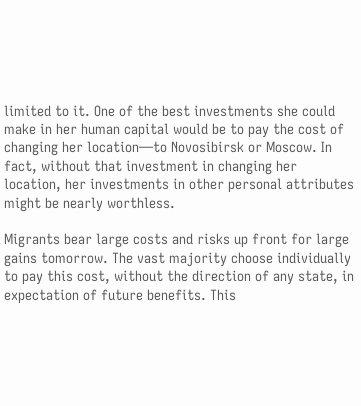limited to it. One of the best investments she could make in her human capital would be to pay the cost of changing her location—to Novosibirsk or Moscow. In fact, without that investment in changing her location, her investments in other personal attributes might be nearly worthless.

Migrants bear large costs and risks up front for large gains tomorrow. The vast majority choose individually to pay this cost, without the direction of any state, in expectation of future benefits. This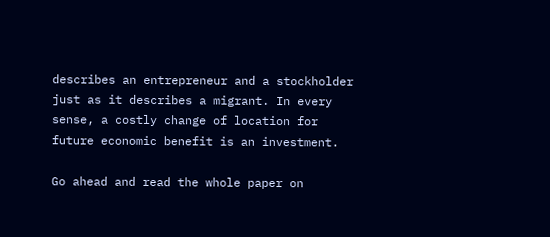describes an entrepreneur and a stockholder just as it describes a migrant. In every sense, a costly change of location for future economic benefit is an investment.

Go ahead and read the whole paper on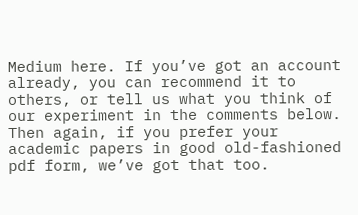Medium here. If you’ve got an account already, you can recommend it to others, or tell us what you think of our experiment in the comments below. Then again, if you prefer your academic papers in good old-fashioned pdf form, we’ve got that too.